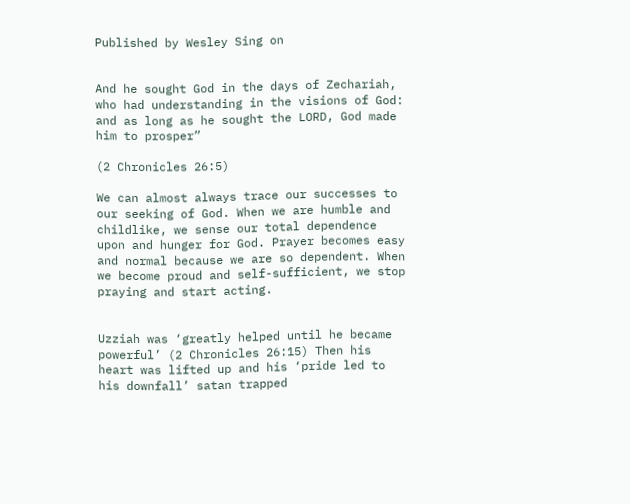Published by Wesley Sing on


And he sought God in the days of Zechariah, who had understanding in the visions of God: and as long as he sought the LORD, God made him to prosper”

(2 Chronicles 26:5)

We can almost always trace our successes to our seeking of God. When we are humble and childlike, we sense our total dependence upon and hunger for God. Prayer becomes easy and normal because we are so dependent. When we become proud and self-sufficient, we stop praying and start acting.


Uzziah was ‘greatly helped until he became powerful’ (2 Chronicles 26:15) Then his heart was lifted up and his ‘pride led to his downfall’ satan trapped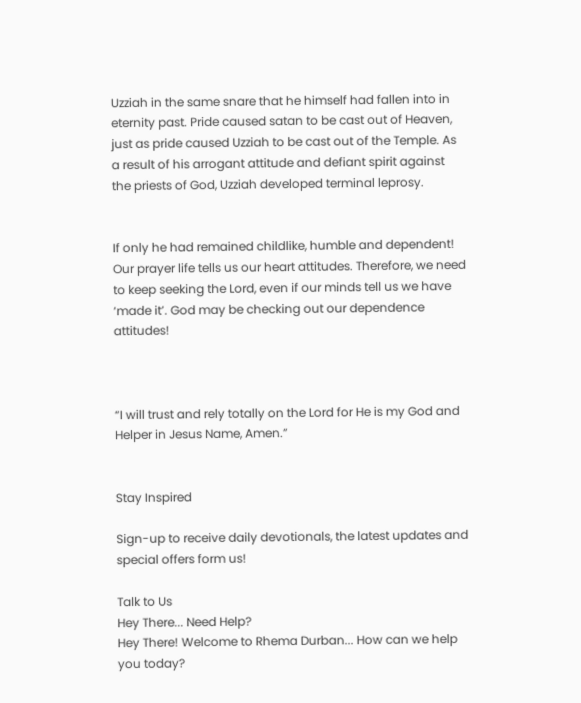Uzziah in the same snare that he himself had fallen into in eternity past. Pride caused satan to be cast out of Heaven, just as pride caused Uzziah to be cast out of the Temple. As a result of his arrogant attitude and defiant spirit against the priests of God, Uzziah developed terminal leprosy.


If only he had remained childlike, humble and dependent! Our prayer life tells us our heart attitudes. Therefore, we need to keep seeking the Lord, even if our minds tell us we have ‘made it’. God may be checking out our dependence attitudes!



“I will trust and rely totally on the Lord for He is my God and Helper in Jesus Name, Amen.”


Stay Inspired

Sign-up to receive daily devotionals, the latest updates and special offers form us!

Talk to Us
Hey There... Need Help?
Hey There! Welcome to Rhema Durban... How can we help you today?